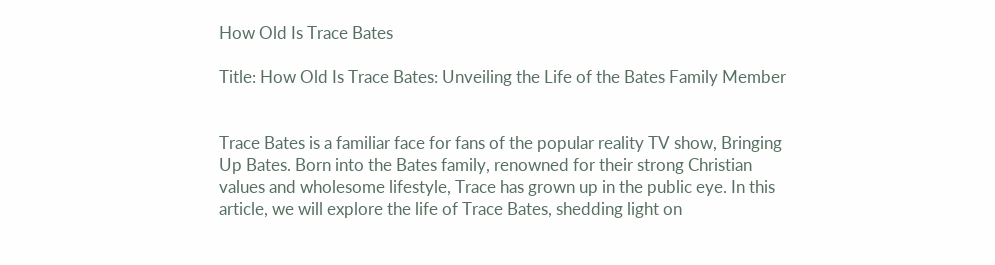How Old Is Trace Bates

Title: How Old Is Trace Bates: Unveiling the Life of the Bates Family Member


Trace Bates is a familiar face for fans of the popular reality TV show, Bringing Up Bates. Born into the Bates family, renowned for their strong Christian values and wholesome lifestyle, Trace has grown up in the public eye. In this article, we will explore the life of Trace Bates, shedding light on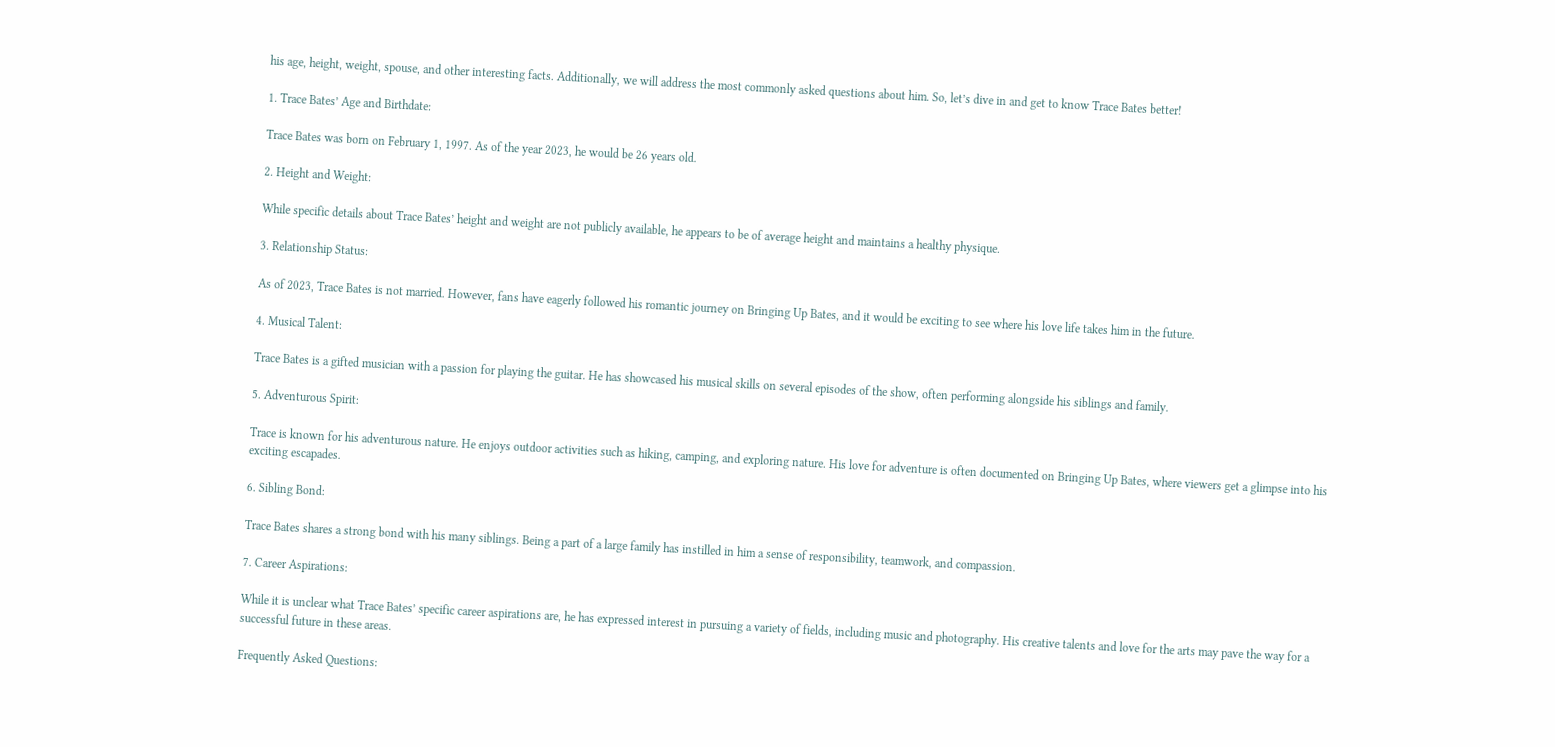his age, height, weight, spouse, and other interesting facts. Additionally, we will address the most commonly asked questions about him. So, let’s dive in and get to know Trace Bates better!

1. Trace Bates’ Age and Birthdate:

Trace Bates was born on February 1, 1997. As of the year 2023, he would be 26 years old.

2. Height and Weight:

While specific details about Trace Bates’ height and weight are not publicly available, he appears to be of average height and maintains a healthy physique.

3. Relationship Status:

As of 2023, Trace Bates is not married. However, fans have eagerly followed his romantic journey on Bringing Up Bates, and it would be exciting to see where his love life takes him in the future.

4. Musical Talent:

Trace Bates is a gifted musician with a passion for playing the guitar. He has showcased his musical skills on several episodes of the show, often performing alongside his siblings and family.

5. Adventurous Spirit:

Trace is known for his adventurous nature. He enjoys outdoor activities such as hiking, camping, and exploring nature. His love for adventure is often documented on Bringing Up Bates, where viewers get a glimpse into his exciting escapades.

6. Sibling Bond:

Trace Bates shares a strong bond with his many siblings. Being a part of a large family has instilled in him a sense of responsibility, teamwork, and compassion.

7. Career Aspirations:

While it is unclear what Trace Bates’ specific career aspirations are, he has expressed interest in pursuing a variety of fields, including music and photography. His creative talents and love for the arts may pave the way for a successful future in these areas.

Frequently Asked Questions: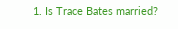1. Is Trace Bates married?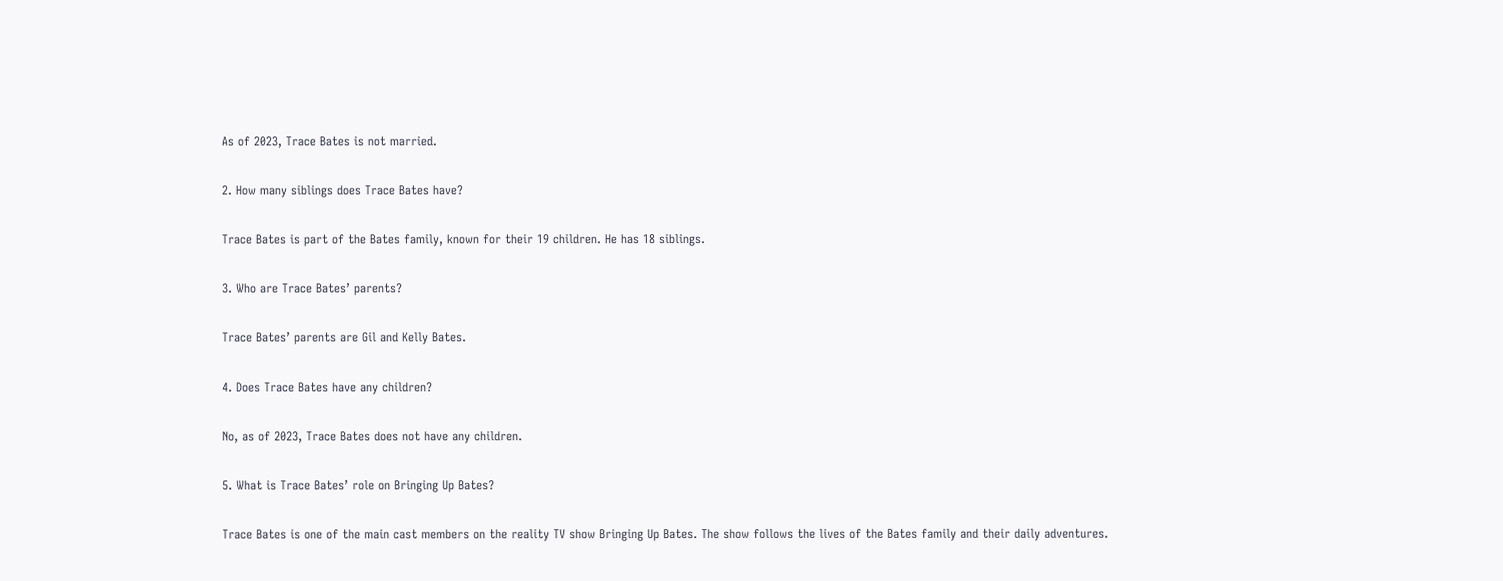As of 2023, Trace Bates is not married.

2. How many siblings does Trace Bates have?

Trace Bates is part of the Bates family, known for their 19 children. He has 18 siblings.

3. Who are Trace Bates’ parents?

Trace Bates’ parents are Gil and Kelly Bates.

4. Does Trace Bates have any children?

No, as of 2023, Trace Bates does not have any children.

5. What is Trace Bates’ role on Bringing Up Bates?

Trace Bates is one of the main cast members on the reality TV show Bringing Up Bates. The show follows the lives of the Bates family and their daily adventures.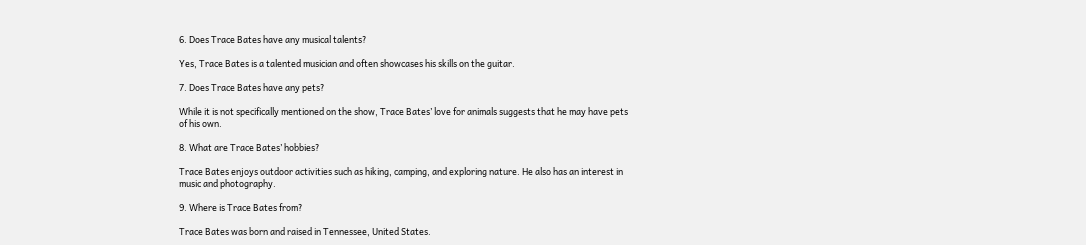6. Does Trace Bates have any musical talents?

Yes, Trace Bates is a talented musician and often showcases his skills on the guitar.

7. Does Trace Bates have any pets?

While it is not specifically mentioned on the show, Trace Bates’ love for animals suggests that he may have pets of his own.

8. What are Trace Bates’ hobbies?

Trace Bates enjoys outdoor activities such as hiking, camping, and exploring nature. He also has an interest in music and photography.

9. Where is Trace Bates from?

Trace Bates was born and raised in Tennessee, United States.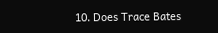10. Does Trace Bates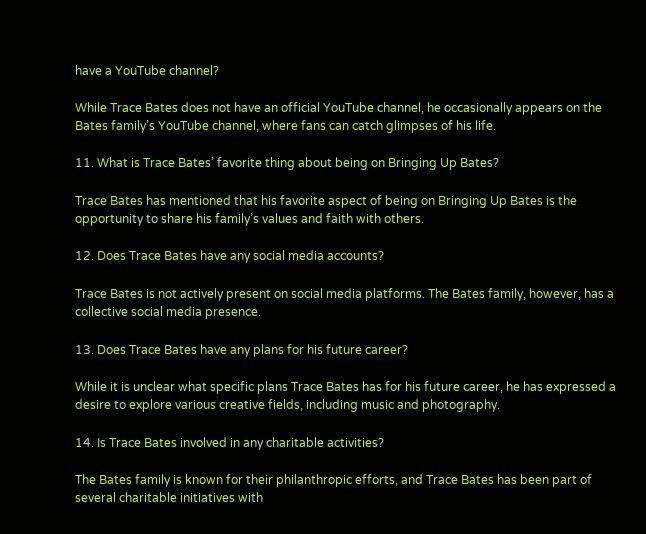have a YouTube channel?

While Trace Bates does not have an official YouTube channel, he occasionally appears on the Bates family’s YouTube channel, where fans can catch glimpses of his life.

11. What is Trace Bates’ favorite thing about being on Bringing Up Bates?

Trace Bates has mentioned that his favorite aspect of being on Bringing Up Bates is the opportunity to share his family’s values and faith with others.

12. Does Trace Bates have any social media accounts?

Trace Bates is not actively present on social media platforms. The Bates family, however, has a collective social media presence.

13. Does Trace Bates have any plans for his future career?

While it is unclear what specific plans Trace Bates has for his future career, he has expressed a desire to explore various creative fields, including music and photography.

14. Is Trace Bates involved in any charitable activities?

The Bates family is known for their philanthropic efforts, and Trace Bates has been part of several charitable initiatives with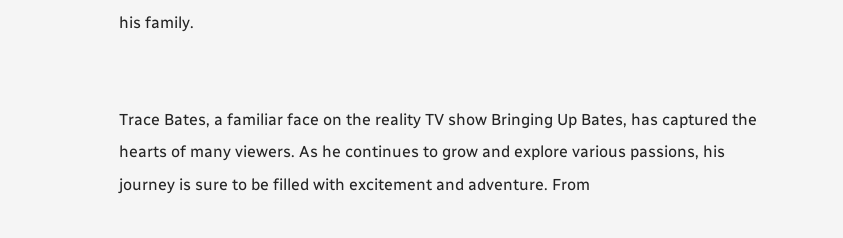his family.


Trace Bates, a familiar face on the reality TV show Bringing Up Bates, has captured the hearts of many viewers. As he continues to grow and explore various passions, his journey is sure to be filled with excitement and adventure. From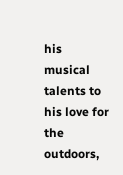his musical talents to his love for the outdoors,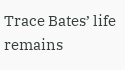Trace Bates’ life remains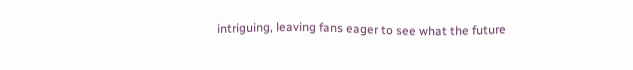intriguing, leaving fans eager to see what the future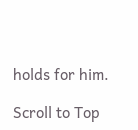holds for him.

Scroll to Top